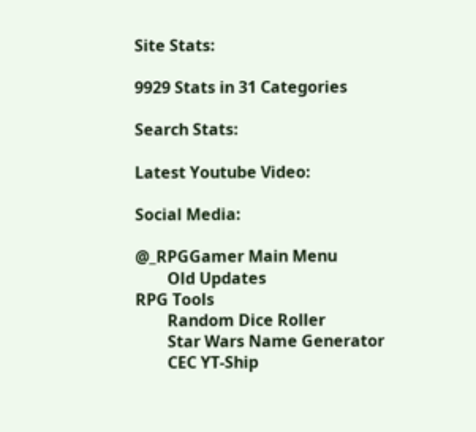Site Stats:

9929 Stats in 31 Categories

Search Stats:

Latest Youtube Video:

Social Media:

@_RPGGamer Main Menu
        Old Updates
RPG Tools
        Random Dice Roller
        Star Wars Name Generator
        CEC YT-Ship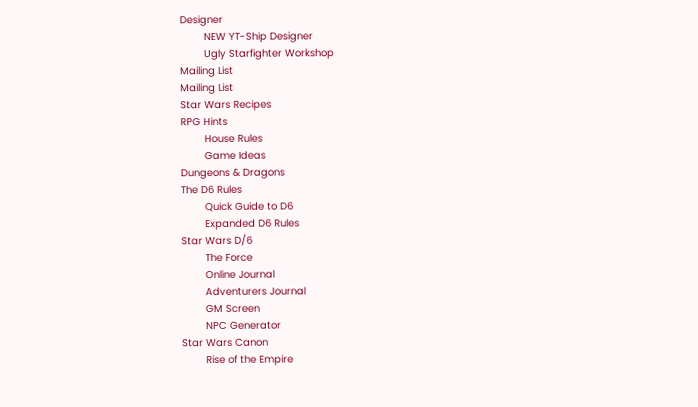Designer
        NEW YT-Ship Designer
        Ugly Starfighter Workshop
Mailing List
Mailing List
Star Wars Recipes
RPG Hints
        House Rules
        Game Ideas
Dungeons & Dragons
The D6 Rules
        Quick Guide to D6
        Expanded D6 Rules
Star Wars D/6
        The Force
        Online Journal
        Adventurers Journal
        GM Screen
        NPC Generator
Star Wars Canon
        Rise of the Empire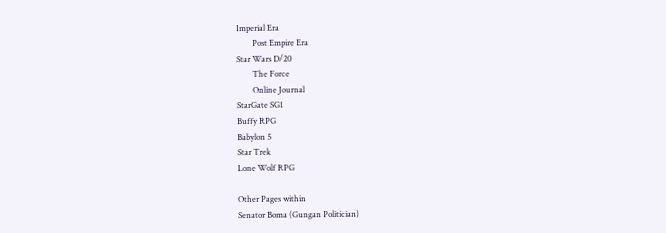Imperial Era
        Post Empire Era
Star Wars D/20
        The Force
        Online Journal
StarGate SG1
Buffy RPG
Babylon 5
Star Trek
Lone Wolf RPG

Other Pages within
Senator Boma (Gungan Politician)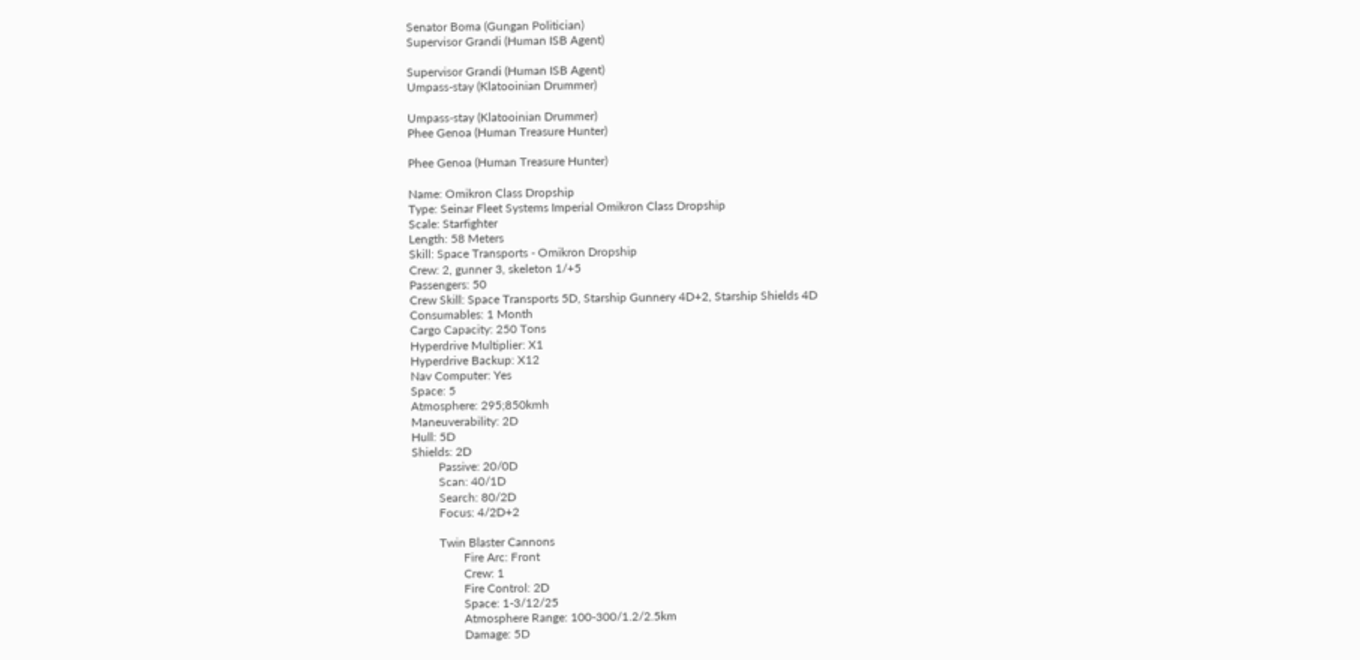Senator Boma (Gungan Politician)
Supervisor Grandi (Human ISB Agent)

Supervisor Grandi (Human ISB Agent)
Umpass-stay (Klatooinian Drummer)

Umpass-stay (Klatooinian Drummer)
Phee Genoa (Human Treasure Hunter)

Phee Genoa (Human Treasure Hunter)

Name: Omikron Class Dropship
Type: Seinar Fleet Systems Imperial Omikron Class Dropship
Scale: Starfighter
Length: 58 Meters
Skill: Space Transports - Omikron Dropship
Crew: 2, gunner 3, skeleton 1/+5
Passengers: 50
Crew Skill: Space Transports 5D, Starship Gunnery 4D+2, Starship Shields 4D
Consumables: 1 Month
Cargo Capacity: 250 Tons
Hyperdrive Multiplier: X1
Hyperdrive Backup: X12
Nav Computer: Yes
Space: 5
Atmosphere: 295;850kmh
Maneuverability: 2D
Hull: 5D
Shields: 2D
         Passive: 20/0D
         Scan: 40/1D
         Search: 80/2D
         Focus: 4/2D+2

         Twin Blaster Cannons
                 Fire Arc: Front
                 Crew: 1
                 Fire Control: 2D
                 Space: 1-3/12/25
                 Atmosphere Range: 100-300/1.2/2.5km
                 Damage: 5D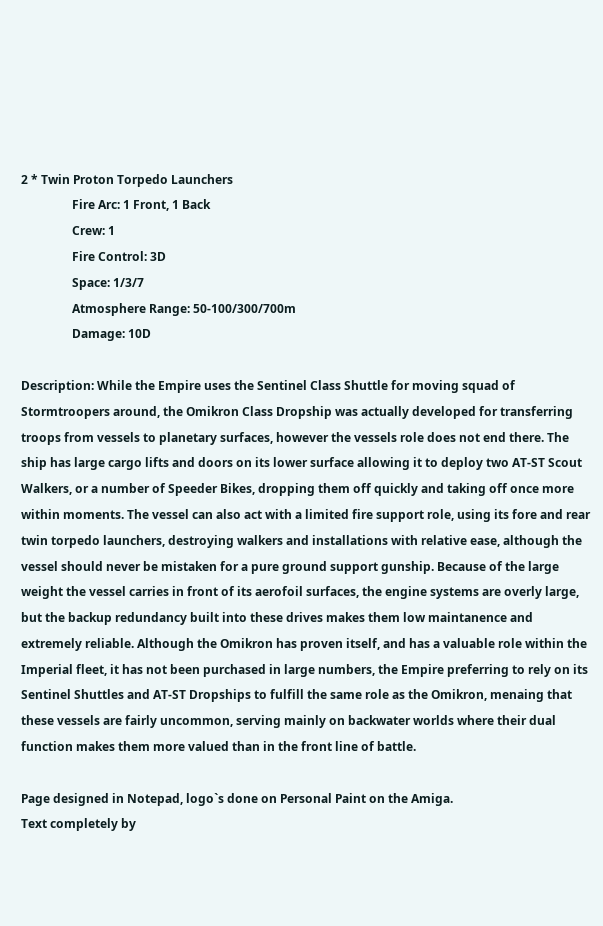2 * Twin Proton Torpedo Launchers
                 Fire Arc: 1 Front, 1 Back
                 Crew: 1
                 Fire Control: 3D
                 Space: 1/3/7
                 Atmosphere Range: 50-100/300/700m
                 Damage: 10D

Description: While the Empire uses the Sentinel Class Shuttle for moving squad of Stormtroopers around, the Omikron Class Dropship was actually developed for transferring troops from vessels to planetary surfaces, however the vessels role does not end there. The ship has large cargo lifts and doors on its lower surface allowing it to deploy two AT-ST Scout Walkers, or a number of Speeder Bikes, dropping them off quickly and taking off once more within moments. The vessel can also act with a limited fire support role, using its fore and rear twin torpedo launchers, destroying walkers and installations with relative ease, although the vessel should never be mistaken for a pure ground support gunship. Because of the large weight the vessel carries in front of its aerofoil surfaces, the engine systems are overly large, but the backup redundancy built into these drives makes them low maintanence and extremely reliable. Although the Omikron has proven itself, and has a valuable role within the Imperial fleet, it has not been purchased in large numbers, the Empire preferring to rely on its Sentinel Shuttles and AT-ST Dropships to fulfill the same role as the Omikron, menaing that these vessels are fairly uncommon, serving mainly on backwater worlds where their dual function makes them more valued than in the front line of battle.

Page designed in Notepad, logo`s done on Personal Paint on the Amiga.
Text completely by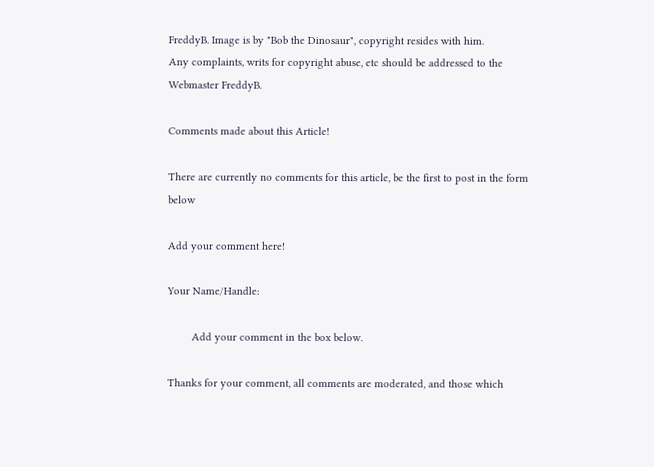FreddyB. Image is by "Bob the Dinosaur", copyright resides with him.
Any complaints, writs for copyright abuse, etc should be addressed to the Webmaster FreddyB.

Comments made about this Article!

There are currently no comments for this article, be the first to post in the form below

Add your comment here!

Your Name/Handle:

        Add your comment in the box below.

Thanks for your comment, all comments are moderated, and those which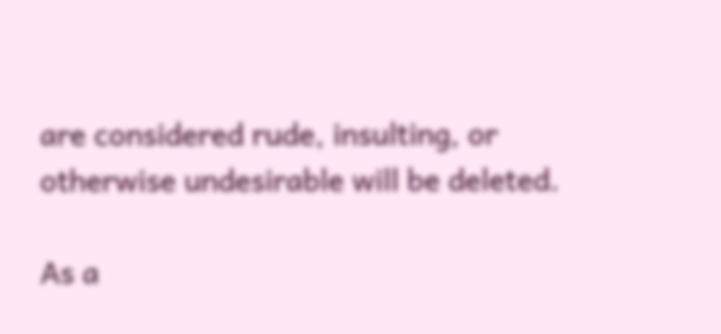are considered rude, insulting, or otherwise undesirable will be deleted.

As a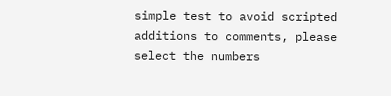simple test to avoid scripted additions to comments, please select the numbers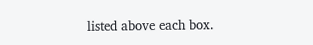listed above each box.